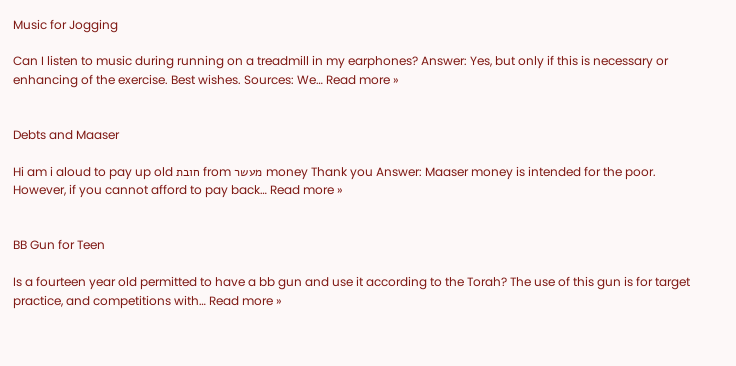Music for Jogging

Can I listen to music during running on a treadmill in my earphones? Answer: Yes, but only if this is necessary or enhancing of the exercise. Best wishes. Sources: We… Read more »


Debts and Maaser

Hi am i aloud to pay up old חובת from מעשר money Thank you Answer: Maaser money is intended for the poor. However, if you cannot afford to pay back… Read more »


BB Gun for Teen

Is a fourteen year old permitted to have a bb gun and use it according to the Torah? The use of this gun is for target practice, and competitions with… Read more »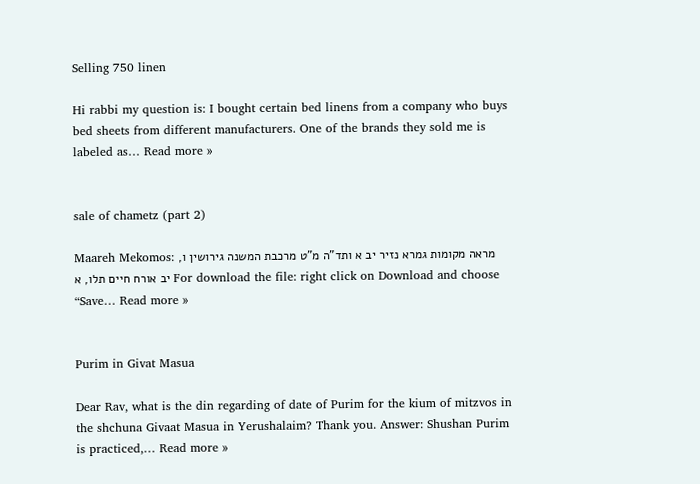Selling 750 linen

Hi rabbi my question is: I bought certain bed linens from a company who buys bed sheets from different manufacturers. One of the brands they sold me is labeled as… Read more »


sale of chametz (part 2)

Maareh Mekomos: מראה מקומות גמרא נזיר יב א ותד”ה מ”ט מרכבת המשנה גירושין ו, יב אורח חיים תלו, א For download the file: right click on Download and choose “Save… Read more »


Purim in Givat Masua

Dear Rav, what is the din regarding of date of Purim for the kium of mitzvos in the shchuna Givaat Masua in Yerushalaim? Thank you. Answer: Shushan Purim is practiced,… Read more »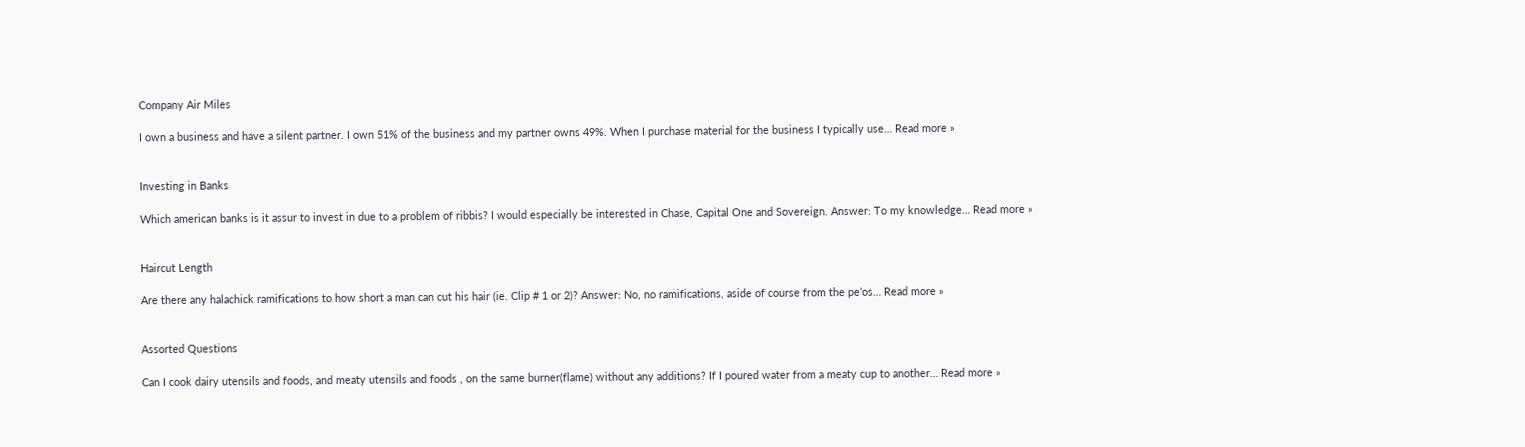Company Air Miles

I own a business and have a silent partner. I own 51% of the business and my partner owns 49%. When I purchase material for the business I typically use… Read more »


Investing in Banks

Which american banks is it assur to invest in due to a problem of ribbis? I would especially be interested in Chase, Capital One and Sovereign. Answer: To my knowledge… Read more »


Haircut Length

Are there any halachick ramifications to how short a man can cut his hair (ie. Clip # 1 or 2)? Answer: No, no ramifications, aside of course from the pe’os… Read more »


Assorted Questions

Can I cook dairy utensils and foods, and meaty utensils and foods , on the same burner(flame) without any additions? If I poured water from a meaty cup to another… Read more »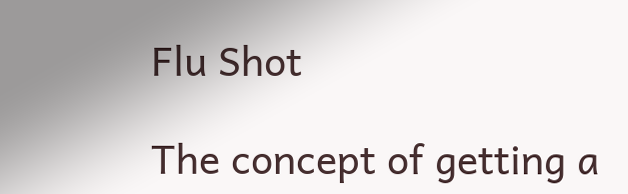Flu Shot

The concept of getting a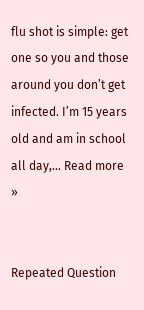flu shot is simple: get one so you and those around you don’t get infected. I’m 15 years old and am in school all day,… Read more »


Repeated Question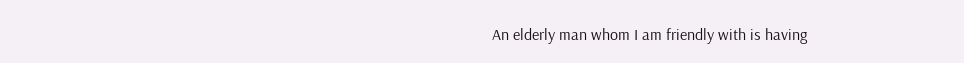An elderly man whom I am friendly with is having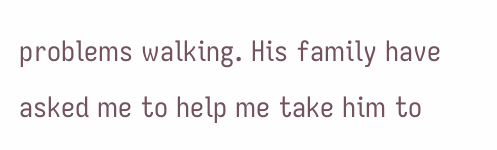problems walking. His family have asked me to help me take him to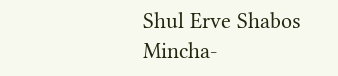Shul Erve Shabos Mincha-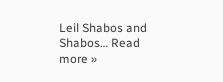Leil Shabos and Shabos… Read more »